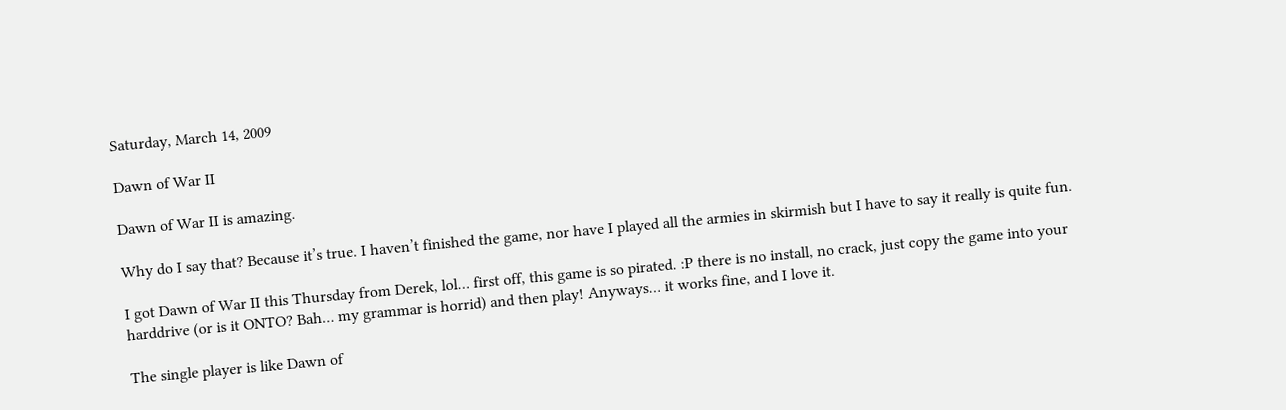Saturday, March 14, 2009

Dawn of War II

Dawn of War II is amazing.

Why do I say that? Because it’s true. I haven’t finished the game, nor have I played all the armies in skirmish but I have to say it really is quite fun.

I got Dawn of War II this Thursday from Derek, lol… first off, this game is so pirated. :P there is no install, no crack, just copy the game into your harddrive (or is it ONTO? Bah… my grammar is horrid) and then play! Anyways… it works fine, and I love it.

The single player is like Dawn of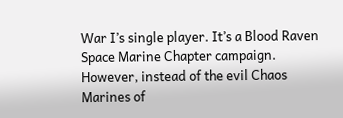War I’s single player. It’s a Blood Raven Space Marine Chapter campaign. However, instead of the evil Chaos Marines of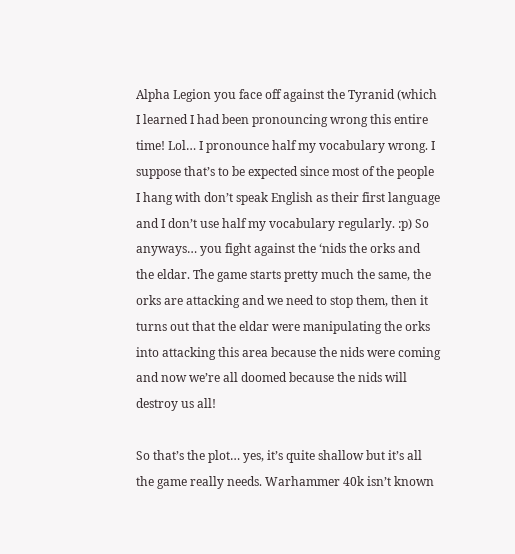Alpha Legion you face off against the Tyranid (which I learned I had been pronouncing wrong this entire time! Lol… I pronounce half my vocabulary wrong. I suppose that’s to be expected since most of the people I hang with don’t speak English as their first language and I don’t use half my vocabulary regularly. :p) So anyways… you fight against the ‘nids the orks and the eldar. The game starts pretty much the same, the orks are attacking and we need to stop them, then it turns out that the eldar were manipulating the orks into attacking this area because the nids were coming and now we’re all doomed because the nids will destroy us all!

So that’s the plot… yes, it’s quite shallow but it’s all the game really needs. Warhammer 40k isn’t known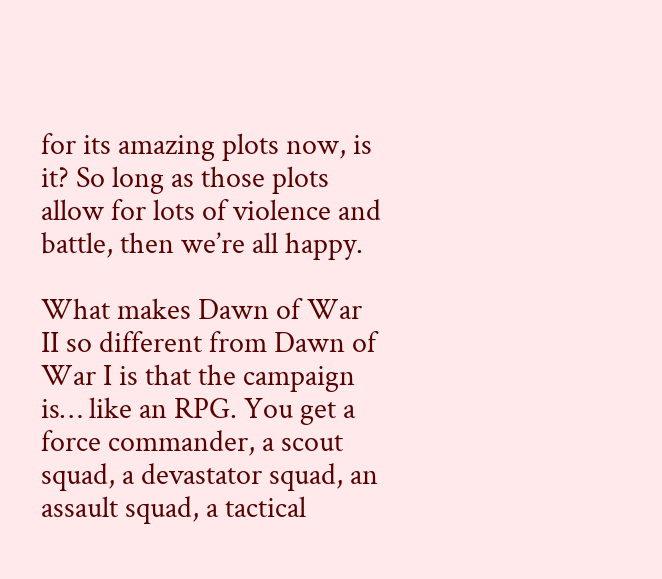for its amazing plots now, is it? So long as those plots allow for lots of violence and battle, then we’re all happy.

What makes Dawn of War II so different from Dawn of War I is that the campaign is… like an RPG. You get a force commander, a scout squad, a devastator squad, an assault squad, a tactical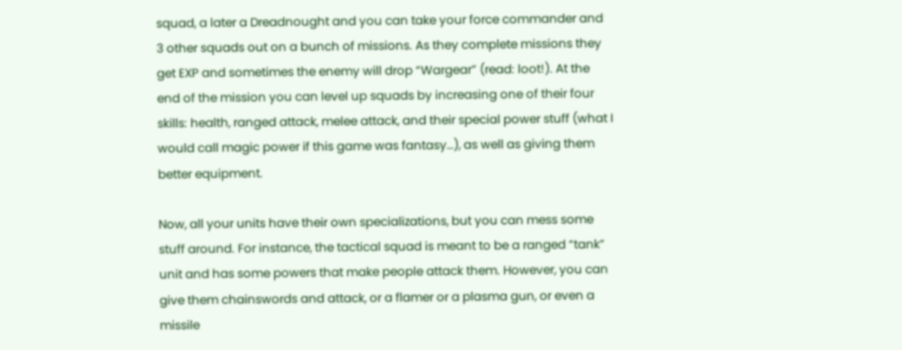squad, a later a Dreadnought and you can take your force commander and 3 other squads out on a bunch of missions. As they complete missions they get EXP and sometimes the enemy will drop “Wargear” (read: loot!). At the end of the mission you can level up squads by increasing one of their four skills: health, ranged attack, melee attack, and their special power stuff (what I would call magic power if this game was fantasy…), as well as giving them better equipment.

Now, all your units have their own specializations, but you can mess some stuff around. For instance, the tactical squad is meant to be a ranged “tank” unit and has some powers that make people attack them. However, you can give them chainswords and attack, or a flamer or a plasma gun, or even a missile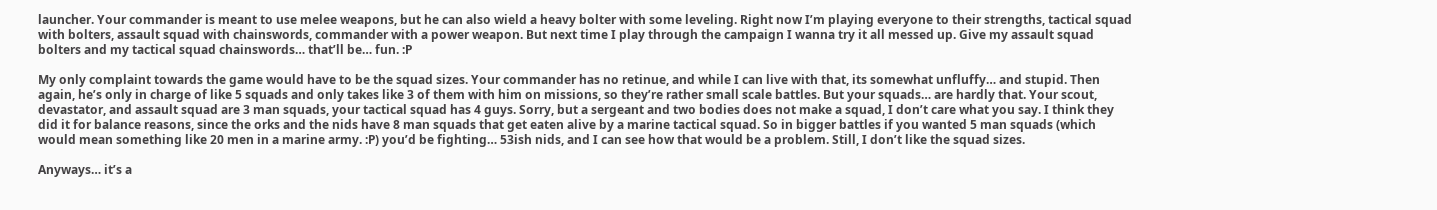launcher. Your commander is meant to use melee weapons, but he can also wield a heavy bolter with some leveling. Right now I’m playing everyone to their strengths, tactical squad with bolters, assault squad with chainswords, commander with a power weapon. But next time I play through the campaign I wanna try it all messed up. Give my assault squad bolters and my tactical squad chainswords… that’ll be… fun. :P

My only complaint towards the game would have to be the squad sizes. Your commander has no retinue, and while I can live with that, its somewhat unfluffy… and stupid. Then again, he’s only in charge of like 5 squads and only takes like 3 of them with him on missions, so they’re rather small scale battles. But your squads… are hardly that. Your scout, devastator, and assault squad are 3 man squads, your tactical squad has 4 guys. Sorry, but a sergeant and two bodies does not make a squad, I don’t care what you say. I think they did it for balance reasons, since the orks and the nids have 8 man squads that get eaten alive by a marine tactical squad. So in bigger battles if you wanted 5 man squads (which would mean something like 20 men in a marine army. :P) you’d be fighting… 53ish nids, and I can see how that would be a problem. Still, I don’t like the squad sizes.

Anyways… it’s a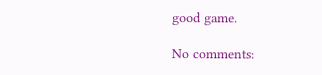good game.

No comments: